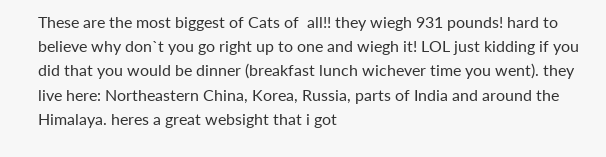These are the most biggest of Cats of  all!! they wiegh 931 pounds! hard to believe why don`t you go right up to one and wiegh it! LOL just kidding if you did that you would be dinner (breakfast lunch wichever time you went). they live here: Northeastern China, Korea, Russia, parts of India and around the Himalaya. heres a great websight that i got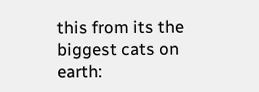this from its the biggest cats on earth: